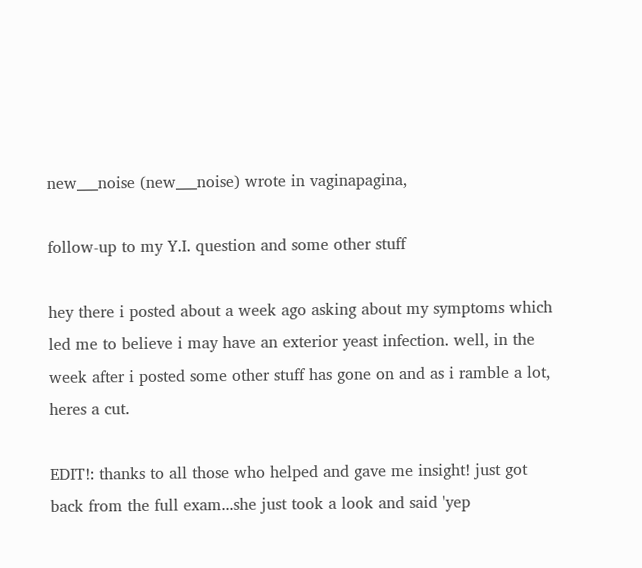new___noise (new___noise) wrote in vaginapagina,

follow-up to my Y.I. question and some other stuff

hey there i posted about a week ago asking about my symptoms which led me to believe i may have an exterior yeast infection. well, in the week after i posted some other stuff has gone on and as i ramble a lot, heres a cut.

EDIT!: thanks to all those who helped and gave me insight! just got back from the full exam...she just took a look and said 'yep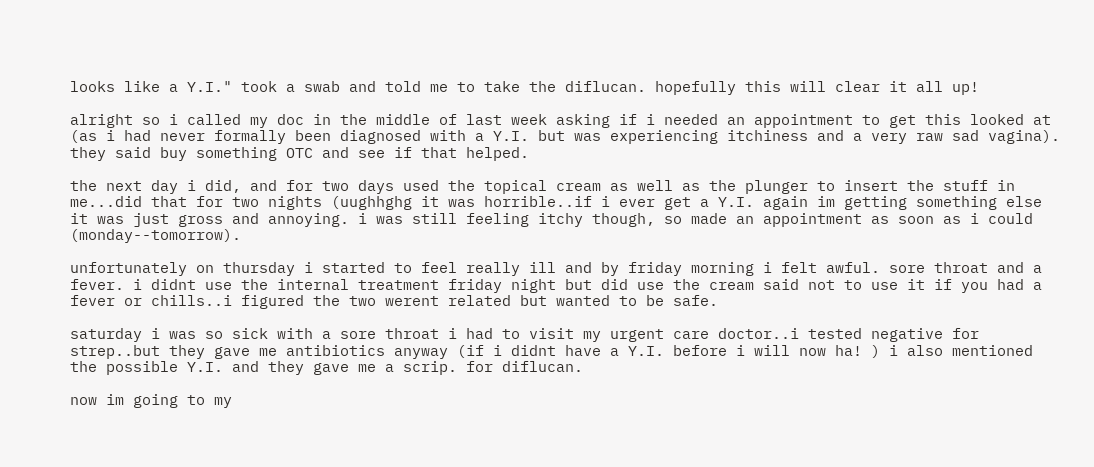looks like a Y.I." took a swab and told me to take the diflucan. hopefully this will clear it all up!

alright so i called my doc in the middle of last week asking if i needed an appointment to get this looked at (as i had never formally been diagnosed with a Y.I. but was experiencing itchiness and a very raw sad vagina). they said buy something OTC and see if that helped.

the next day i did, and for two days used the topical cream as well as the plunger to insert the stuff in me...did that for two nights (uughhghg it was horrible..if i ever get a Y.I. again im getting something else it was just gross and annoying. i was still feeling itchy though, so made an appointment as soon as i could (monday--tomorrow).

unfortunately on thursday i started to feel really ill and by friday morning i felt awful. sore throat and a fever. i didnt use the internal treatment friday night but did use the cream said not to use it if you had a fever or chills..i figured the two werent related but wanted to be safe.

saturday i was so sick with a sore throat i had to visit my urgent care doctor..i tested negative for strep..but they gave me antibiotics anyway (if i didnt have a Y.I. before i will now ha! ) i also mentioned the possible Y.I. and they gave me a scrip. for diflucan.

now im going to my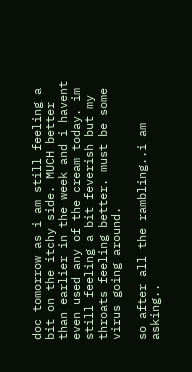doc tomorrow as i am still feeling a bit on the itchy side. MUCH better than earlier in the week and i havent even used any of the cream today. im still feeling a bit feverish but my throats feeling better. must be some virus going around.

so after all the rambling..i am asking..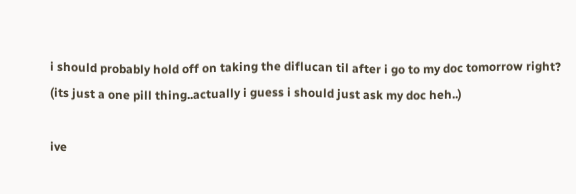i should probably hold off on taking the diflucan til after i go to my doc tomorrow right? (its just a one pill thing..actually i guess i should just ask my doc heh..)

ive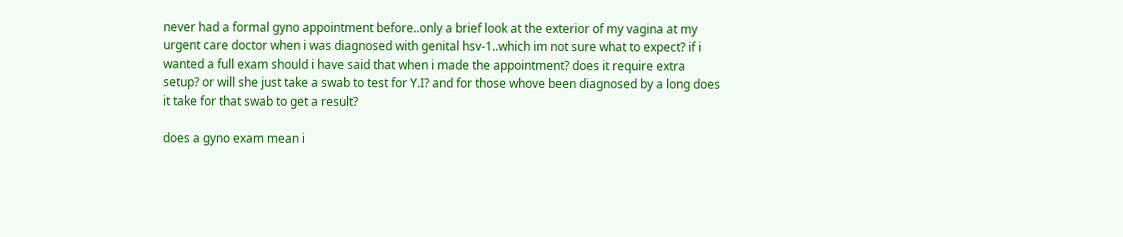never had a formal gyno appointment before..only a brief look at the exterior of my vagina at my urgent care doctor when i was diagnosed with genital hsv-1..which im not sure what to expect? if i wanted a full exam should i have said that when i made the appointment? does it require extra setup? or will she just take a swab to test for Y.I? and for those whove been diagnosed by a long does it take for that swab to get a result?

does a gyno exam mean i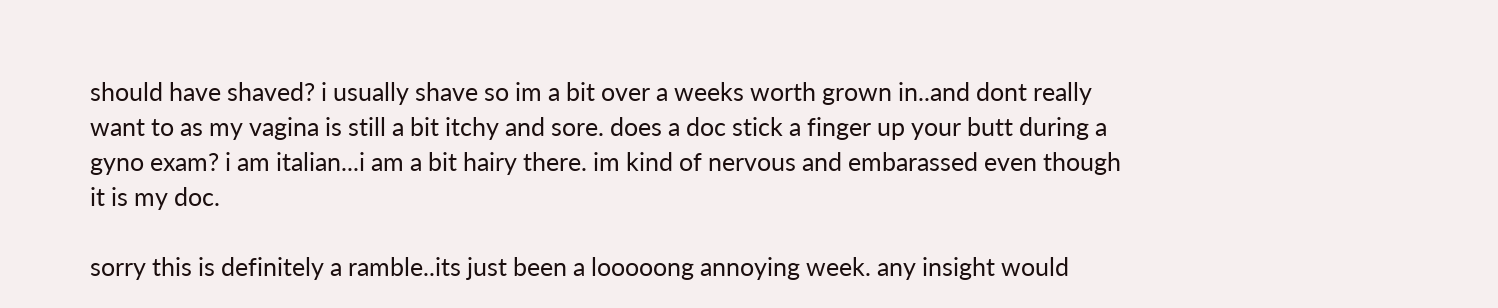should have shaved? i usually shave so im a bit over a weeks worth grown in..and dont really want to as my vagina is still a bit itchy and sore. does a doc stick a finger up your butt during a gyno exam? i am italian...i am a bit hairy there. im kind of nervous and embarassed even though it is my doc.

sorry this is definitely a ramble..its just been a looooong annoying week. any insight would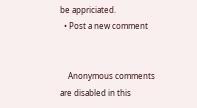be appriciated.
  • Post a new comment


    Anonymous comments are disabled in this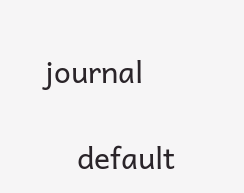journal

    default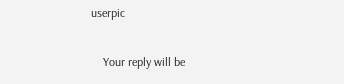userpic

    Your reply will be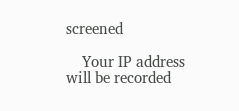screened

    Your IP address will be recorded